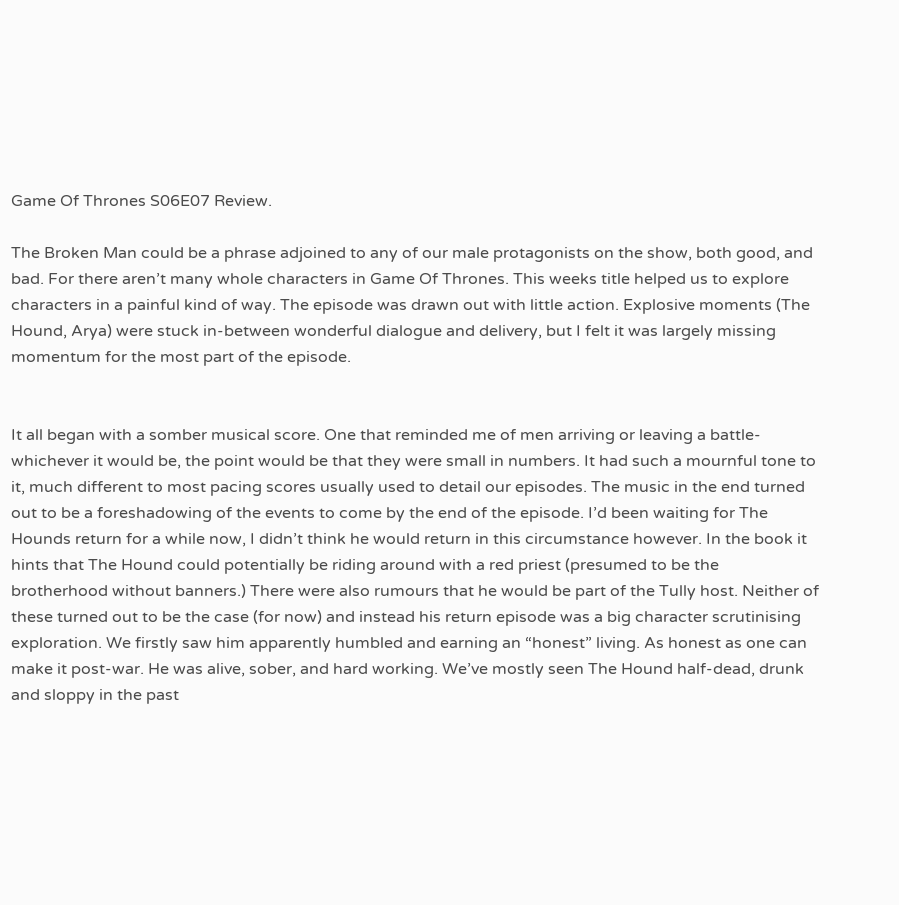Game Of Thrones S06E07 Review.

The Broken Man could be a phrase adjoined to any of our male protagonists on the show, both good, and bad. For there aren’t many whole characters in Game Of Thrones. This weeks title helped us to explore characters in a painful kind of way. The episode was drawn out with little action. Explosive moments (The Hound, Arya) were stuck in-between wonderful dialogue and delivery, but I felt it was largely missing momentum for the most part of the episode.


It all began with a somber musical score. One that reminded me of men arriving or leaving a battle- whichever it would be, the point would be that they were small in numbers. It had such a mournful tone to it, much different to most pacing scores usually used to detail our episodes. The music in the end turned out to be a foreshadowing of the events to come by the end of the episode. I’d been waiting for The Hounds return for a while now, I didn’t think he would return in this circumstance however. In the book it hints that The Hound could potentially be riding around with a red priest (presumed to be the brotherhood without banners.) There were also rumours that he would be part of the Tully host. Neither of these turned out to be the case (for now) and instead his return episode was a big character scrutinising exploration. We firstly saw him apparently humbled and earning an “honest” living. As honest as one can make it post-war. He was alive, sober, and hard working. We’ve mostly seen The Hound half-dead, drunk and sloppy in the past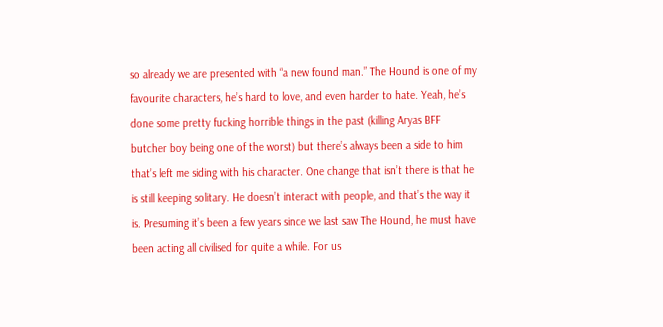so already we are presented with “a new found man.” The Hound is one of my favourite characters, he’s hard to love, and even harder to hate. Yeah, he’s done some pretty fucking horrible things in the past (killing Aryas BFF butcher boy being one of the worst) but there’s always been a side to him that’s left me siding with his character. One change that isn’t there is that he is still keeping solitary. He doesn’t interact with people, and that’s the way it is. Presuming it’s been a few years since we last saw The Hound, he must have been acting all civilised for quite a while. For us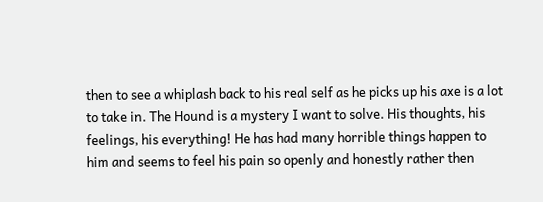then to see a whiplash back to his real self as he picks up his axe is a lot to take in. The Hound is a mystery I want to solve. His thoughts, his feelings, his everything! He has had many horrible things happen to him and seems to feel his pain so openly and honestly rather then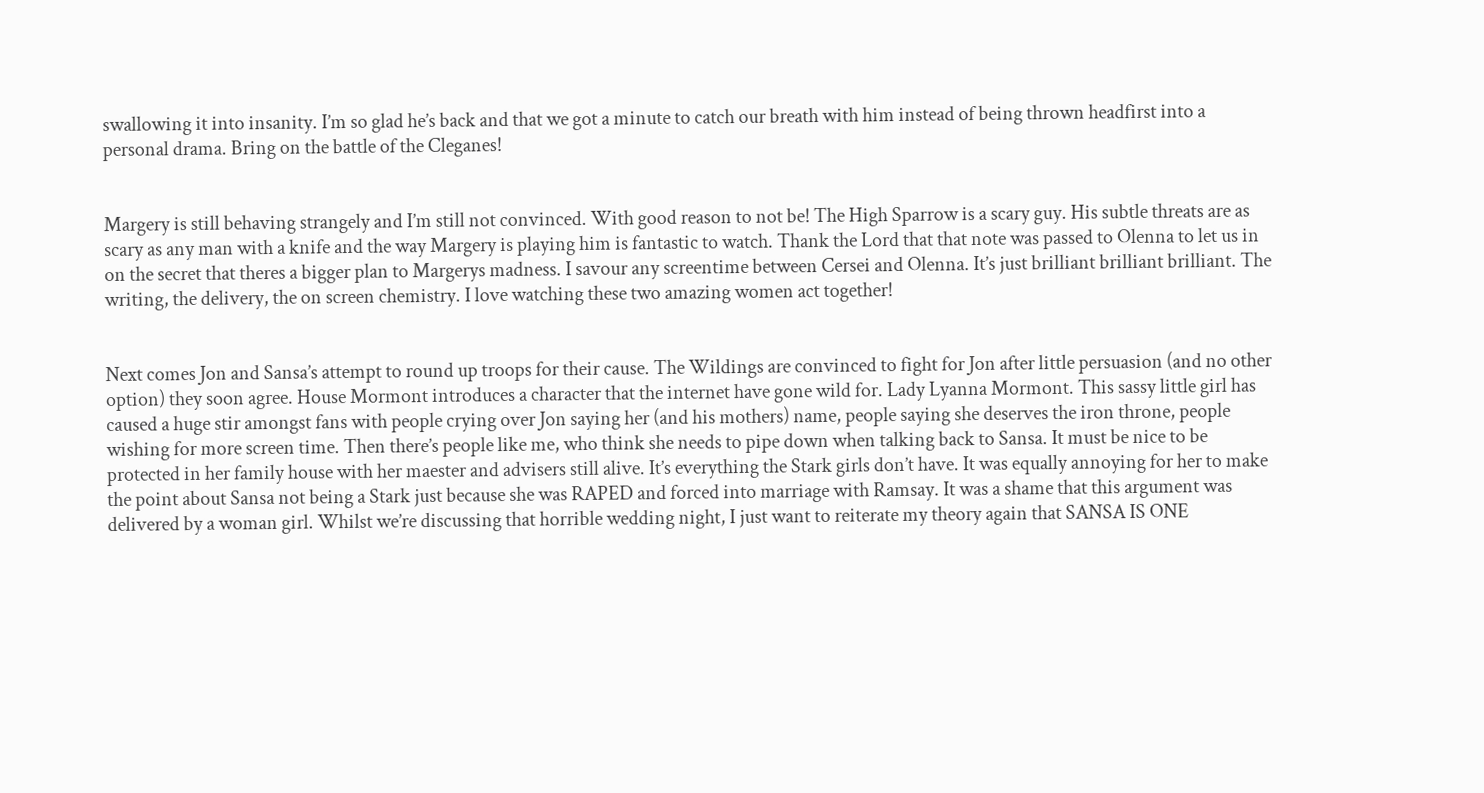swallowing it into insanity. I’m so glad he’s back and that we got a minute to catch our breath with him instead of being thrown headfirst into a personal drama. Bring on the battle of the Cleganes!


Margery is still behaving strangely and I’m still not convinced. With good reason to not be! The High Sparrow is a scary guy. His subtle threats are as scary as any man with a knife and the way Margery is playing him is fantastic to watch. Thank the Lord that that note was passed to Olenna to let us in on the secret that theres a bigger plan to Margerys madness. I savour any screentime between Cersei and Olenna. It’s just brilliant brilliant brilliant. The writing, the delivery, the on screen chemistry. I love watching these two amazing women act together!


Next comes Jon and Sansa’s attempt to round up troops for their cause. The Wildings are convinced to fight for Jon after little persuasion (and no other option) they soon agree. House Mormont introduces a character that the internet have gone wild for. Lady Lyanna Mormont. This sassy little girl has caused a huge stir amongst fans with people crying over Jon saying her (and his mothers) name, people saying she deserves the iron throne, people wishing for more screen time. Then there’s people like me, who think she needs to pipe down when talking back to Sansa. It must be nice to be protected in her family house with her maester and advisers still alive. It’s everything the Stark girls don’t have. It was equally annoying for her to make the point about Sansa not being a Stark just because she was RAPED and forced into marriage with Ramsay. It was a shame that this argument was delivered by a woman girl. Whilst we’re discussing that horrible wedding night, I just want to reiterate my theory again that SANSA IS ONE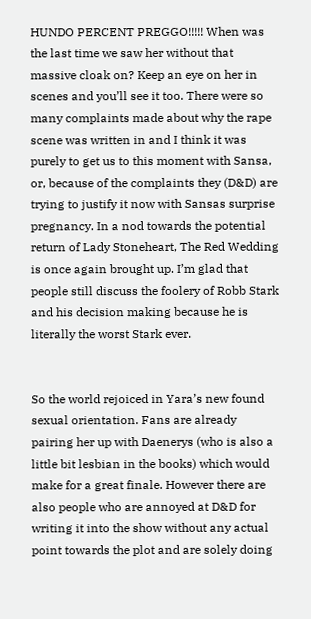HUNDO PERCENT PREGGO!!!!! When was the last time we saw her without that massive cloak on? Keep an eye on her in scenes and you’ll see it too. There were so many complaints made about why the rape scene was written in and I think it was purely to get us to this moment with Sansa, or, because of the complaints they (D&D) are trying to justify it now with Sansas surprise pregnancy. In a nod towards the potential return of Lady Stoneheart, The Red Wedding is once again brought up. I’m glad that people still discuss the foolery of Robb Stark and his decision making because he is literally the worst Stark ever.


So the world rejoiced in Yara’s new found sexual orientation. Fans are already pairing her up with Daenerys (who is also a little bit lesbian in the books) which would make for a great finale. However there are also people who are annoyed at D&D for writing it into the show without any actual point towards the plot and are solely doing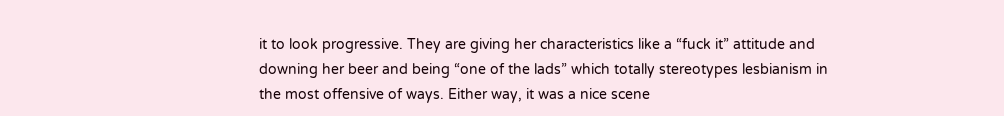it to look progressive. They are giving her characteristics like a “fuck it” attitude and downing her beer and being “one of the lads” which totally stereotypes lesbianism in the most offensive of ways. Either way, it was a nice scene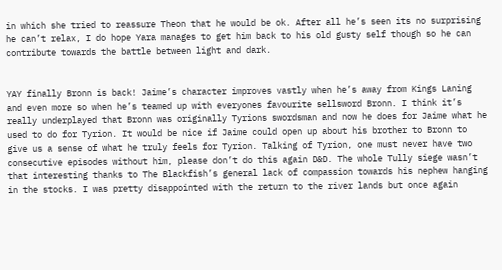in which she tried to reassure Theon that he would be ok. After all he’s seen its no surprising he can’t relax, I do hope Yara manages to get him back to his old gusty self though so he can contribute towards the battle between light and dark.


YAY finally Bronn is back! Jaime’s character improves vastly when he’s away from Kings Laning and even more so when he’s teamed up with everyones favourite sellsword Bronn. I think it’s really underplayed that Bronn was originally Tyrions swordsman and now he does for Jaime what he used to do for Tyrion. It would be nice if Jaime could open up about his brother to Bronn to give us a sense of what he truly feels for Tyrion. Talking of Tyrion, one must never have two consecutive episodes without him, please don’t do this again D&D. The whole Tully siege wasn’t that interesting thanks to The Blackfish’s general lack of compassion towards his nephew hanging in the stocks. I was pretty disappointed with the return to the river lands but once again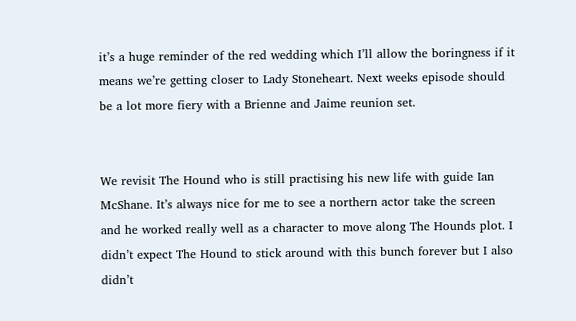it’s a huge reminder of the red wedding which I’ll allow the boringness if it means we’re getting closer to Lady Stoneheart. Next weeks episode should be a lot more fiery with a Brienne and Jaime reunion set.


We revisit The Hound who is still practising his new life with guide Ian McShane. It’s always nice for me to see a northern actor take the screen and he worked really well as a character to move along The Hounds plot. I didn’t expect The Hound to stick around with this bunch forever but I also didn’t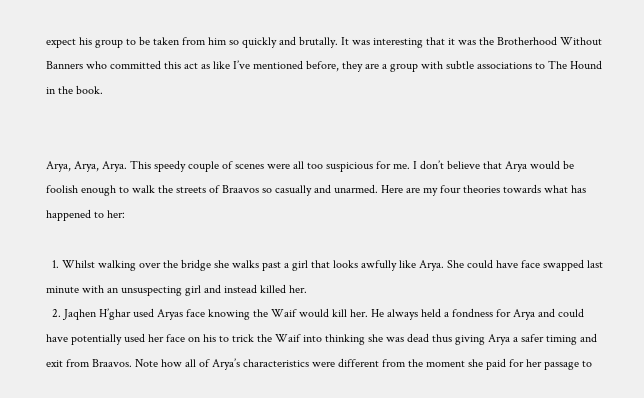expect his group to be taken from him so quickly and brutally. It was interesting that it was the Brotherhood Without Banners who committed this act as like I’ve mentioned before, they are a group with subtle associations to The Hound in the book.


Arya, Arya, Arya. This speedy couple of scenes were all too suspicious for me. I don’t believe that Arya would be foolish enough to walk the streets of Braavos so casually and unarmed. Here are my four theories towards what has happened to her:

  1. Whilst walking over the bridge she walks past a girl that looks awfully like Arya. She could have face swapped last minute with an unsuspecting girl and instead killed her.
  2. Jaqhen H’ghar used Aryas face knowing the Waif would kill her. He always held a fondness for Arya and could have potentially used her face on his to trick the Waif into thinking she was dead thus giving Arya a safer timing and exit from Braavos. Note how all of Arya’s characteristics were different from the moment she paid for her passage to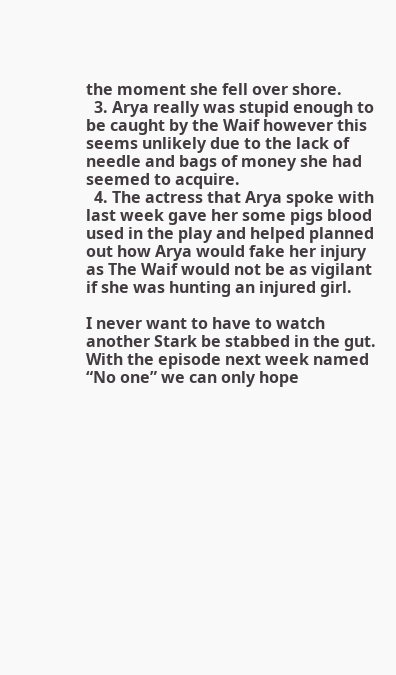the moment she fell over shore.
  3. Arya really was stupid enough to be caught by the Waif however this seems unlikely due to the lack of needle and bags of money she had seemed to acquire.
  4. The actress that Arya spoke with last week gave her some pigs blood used in the play and helped planned out how Arya would fake her injury as The Waif would not be as vigilant if she was hunting an injured girl.

I never want to have to watch another Stark be stabbed in the gut. With the episode next week named “No one” we can only hope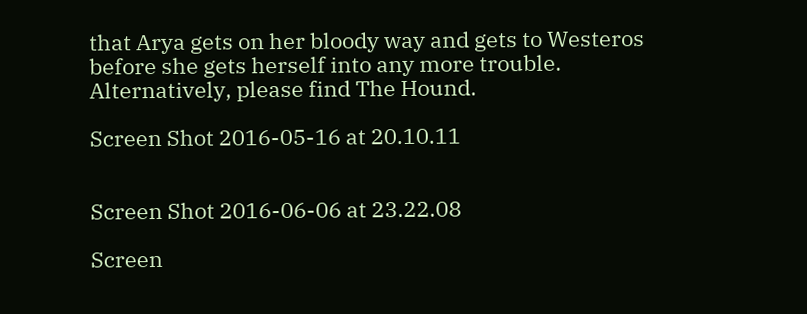that Arya gets on her bloody way and gets to Westeros before she gets herself into any more trouble. Alternatively, please find The Hound.

Screen Shot 2016-05-16 at 20.10.11


Screen Shot 2016-06-06 at 23.22.08

Screen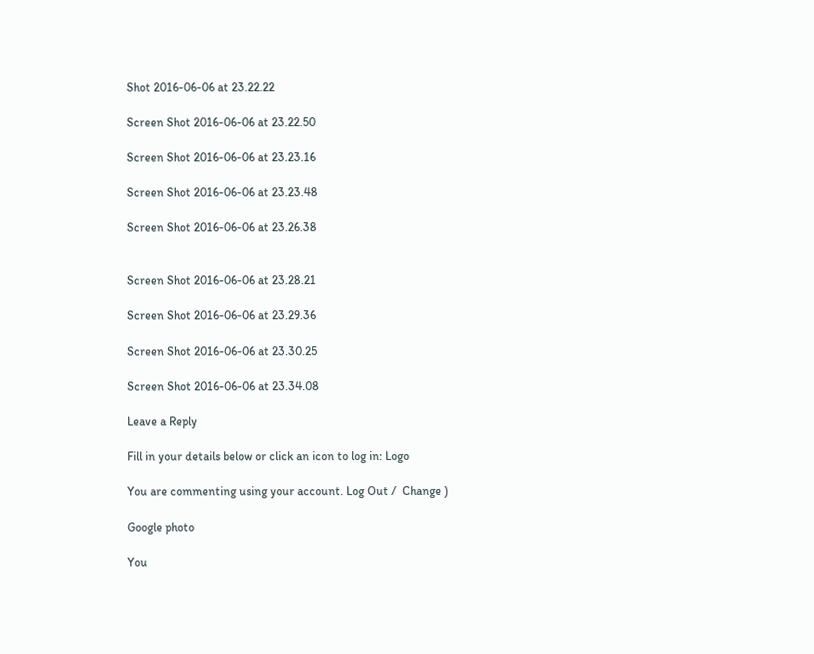Shot 2016-06-06 at 23.22.22

Screen Shot 2016-06-06 at 23.22.50

Screen Shot 2016-06-06 at 23.23.16

Screen Shot 2016-06-06 at 23.23.48

Screen Shot 2016-06-06 at 23.26.38


Screen Shot 2016-06-06 at 23.28.21

Screen Shot 2016-06-06 at 23.29.36

Screen Shot 2016-06-06 at 23.30.25

Screen Shot 2016-06-06 at 23.34.08

Leave a Reply

Fill in your details below or click an icon to log in: Logo

You are commenting using your account. Log Out /  Change )

Google photo

You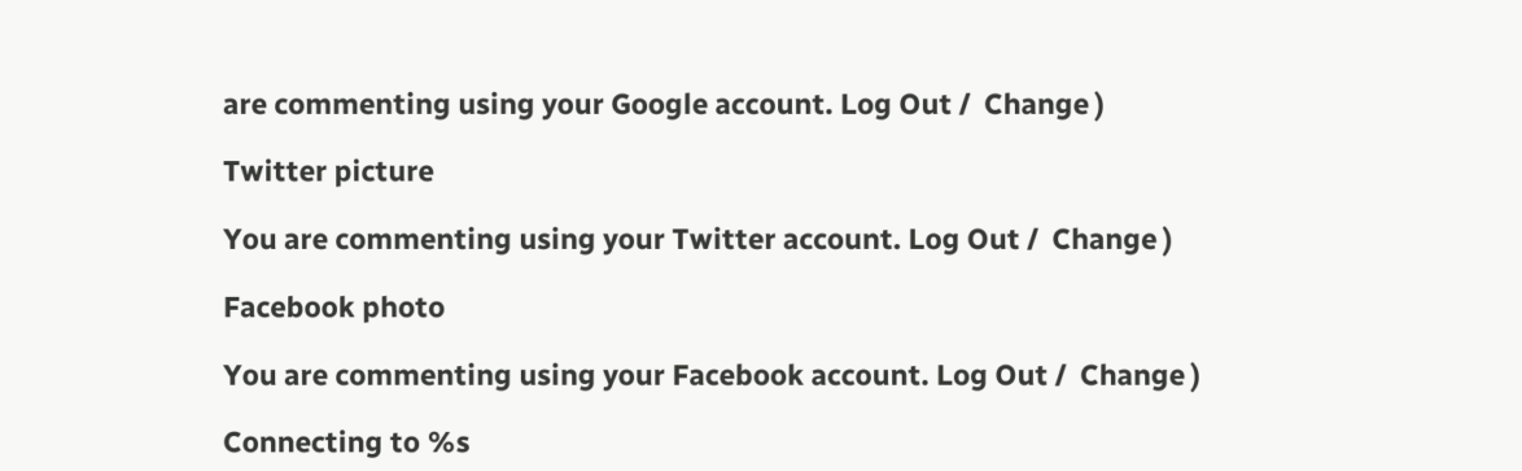are commenting using your Google account. Log Out /  Change )

Twitter picture

You are commenting using your Twitter account. Log Out /  Change )

Facebook photo

You are commenting using your Facebook account. Log Out /  Change )

Connecting to %s